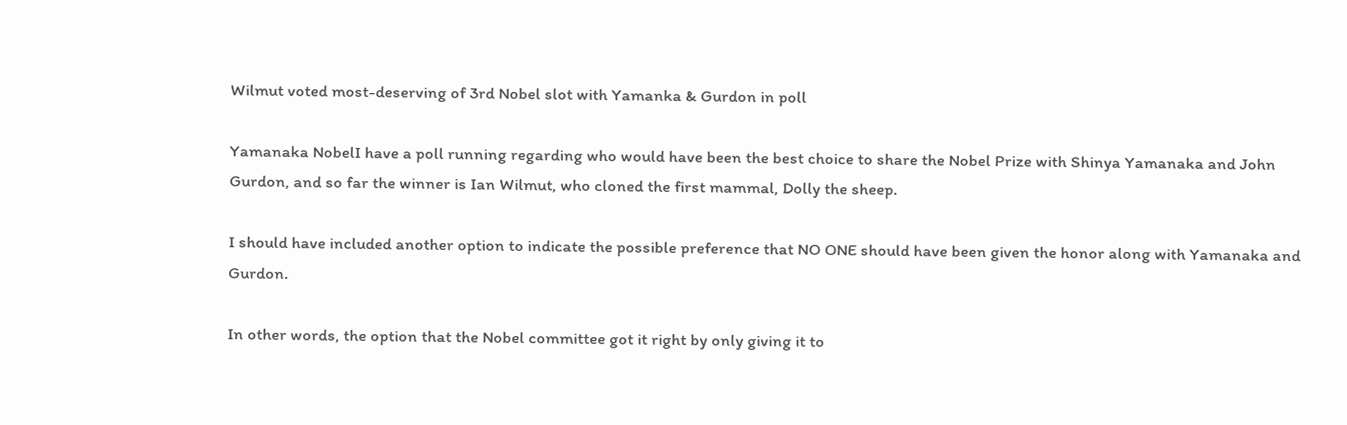Wilmut voted most-deserving of 3rd Nobel slot with Yamanka & Gurdon in poll

Yamanaka NobelI have a poll running regarding who would have been the best choice to share the Nobel Prize with Shinya Yamanaka and John Gurdon, and so far the winner is Ian Wilmut, who cloned the first mammal, Dolly the sheep.

I should have included another option to indicate the possible preference that NO ONE should have been given the honor along with Yamanaka and Gurdon.

In other words, the option that the Nobel committee got it right by only giving it to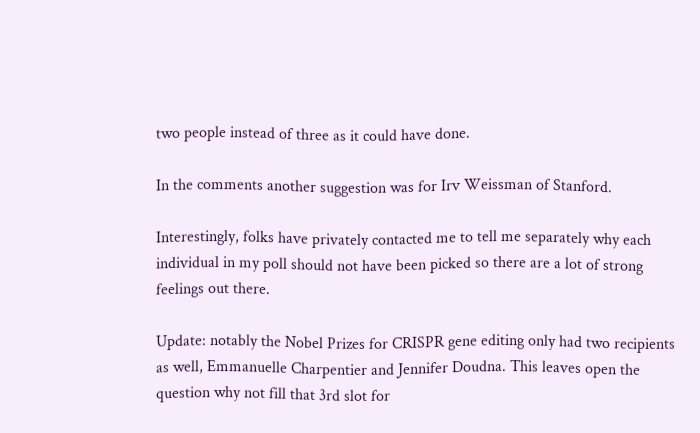two people instead of three as it could have done.

In the comments another suggestion was for Irv Weissman of Stanford.

Interestingly, folks have privately contacted me to tell me separately why each individual in my poll should not have been picked so there are a lot of strong feelings out there.

Update: notably the Nobel Prizes for CRISPR gene editing only had two recipients as well, Emmanuelle Charpentier and Jennifer Doudna. This leaves open the question why not fill that 3rd slot for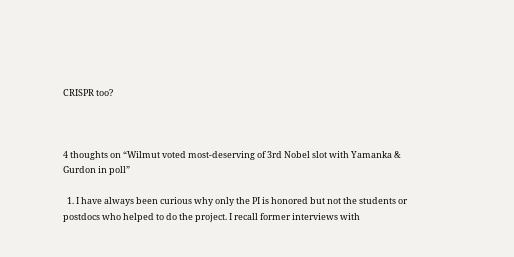CRISPR too?



4 thoughts on “Wilmut voted most-deserving of 3rd Nobel slot with Yamanka & Gurdon in poll”

  1. I have always been curious why only the PI is honored but not the students or postdocs who helped to do the project. I recall former interviews with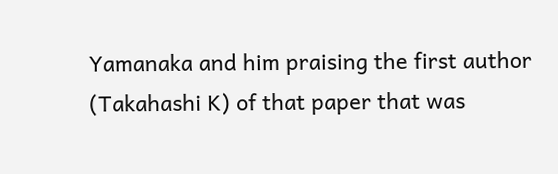Yamanaka and him praising the first author (Takahashi K) of that paper that was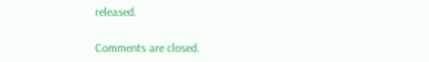released.

Comments are closed.